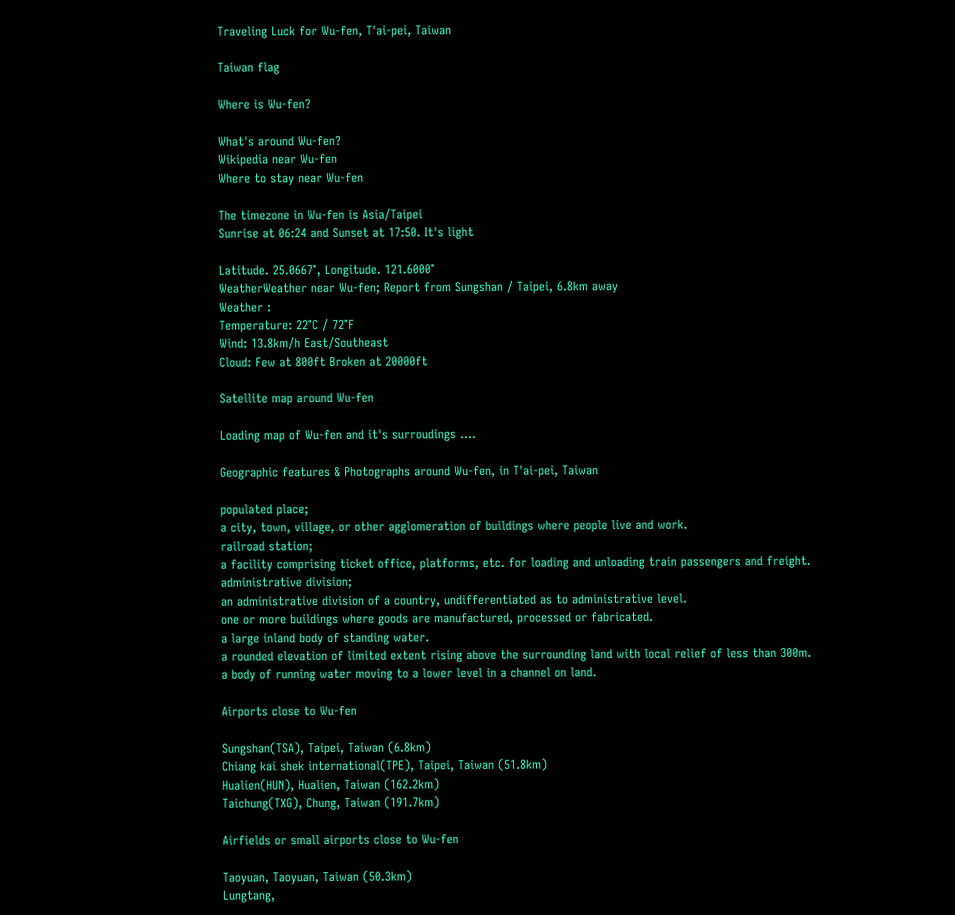Traveling Luck for Wu-fen, T'ai-pei, Taiwan

Taiwan flag

Where is Wu-fen?

What's around Wu-fen?
Wikipedia near Wu-fen
Where to stay near Wu-fen

The timezone in Wu-fen is Asia/Taipei
Sunrise at 06:24 and Sunset at 17:50. It's light

Latitude. 25.0667°, Longitude. 121.6000°
WeatherWeather near Wu-fen; Report from Sungshan / Taipei, 6.8km away
Weather :
Temperature: 22°C / 72°F
Wind: 13.8km/h East/Southeast
Cloud: Few at 800ft Broken at 20000ft

Satellite map around Wu-fen

Loading map of Wu-fen and it's surroudings ....

Geographic features & Photographs around Wu-fen, in T'ai-pei, Taiwan

populated place;
a city, town, village, or other agglomeration of buildings where people live and work.
railroad station;
a facility comprising ticket office, platforms, etc. for loading and unloading train passengers and freight.
administrative division;
an administrative division of a country, undifferentiated as to administrative level.
one or more buildings where goods are manufactured, processed or fabricated.
a large inland body of standing water.
a rounded elevation of limited extent rising above the surrounding land with local relief of less than 300m.
a body of running water moving to a lower level in a channel on land.

Airports close to Wu-fen

Sungshan(TSA), Taipei, Taiwan (6.8km)
Chiang kai shek international(TPE), Taipei, Taiwan (51.8km)
Hualien(HUN), Hualien, Taiwan (162.2km)
Taichung(TXG), Chung, Taiwan (191.7km)

Airfields or small airports close to Wu-fen

Taoyuan, Taoyuan, Taiwan (50.3km)
Lungtang,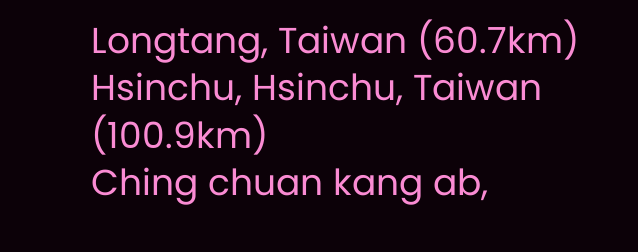Longtang, Taiwan (60.7km)
Hsinchu, Hsinchu, Taiwan (100.9km)
Ching chuan kang ab,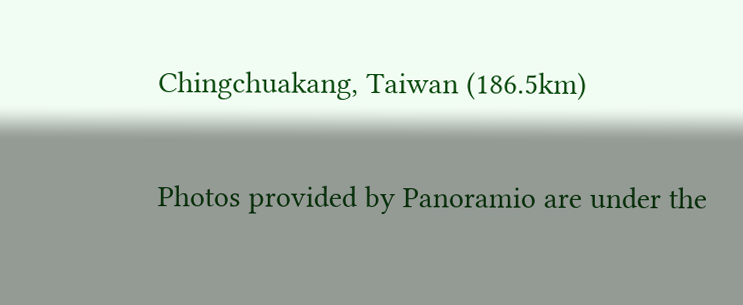Chingchuakang, Taiwan (186.5km)

Photos provided by Panoramio are under the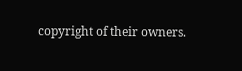copyright of their owners.